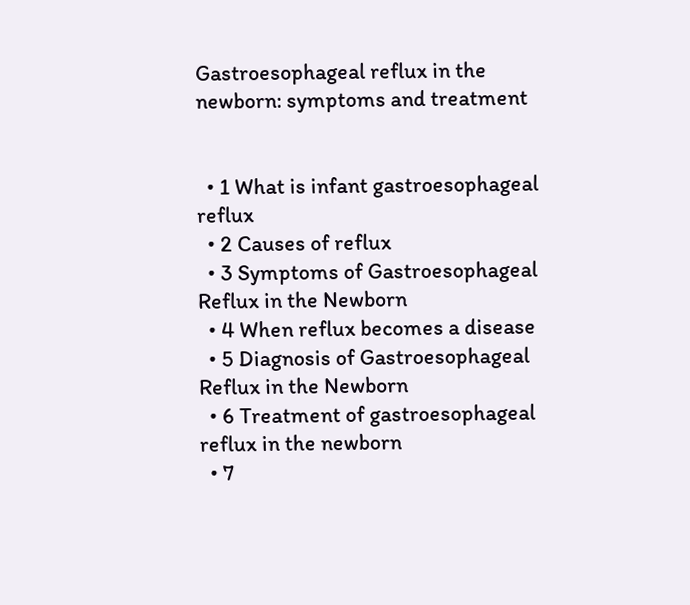Gastroesophageal reflux in the newborn: symptoms and treatment


  • 1 What is infant gastroesophageal reflux
  • 2 Causes of reflux
  • 3 Symptoms of Gastroesophageal Reflux in the Newborn
  • 4 When reflux becomes a disease
  • 5 Diagnosis of Gastroesophageal Reflux in the Newborn
  • 6 Treatment of gastroesophageal reflux in the newborn
  • 7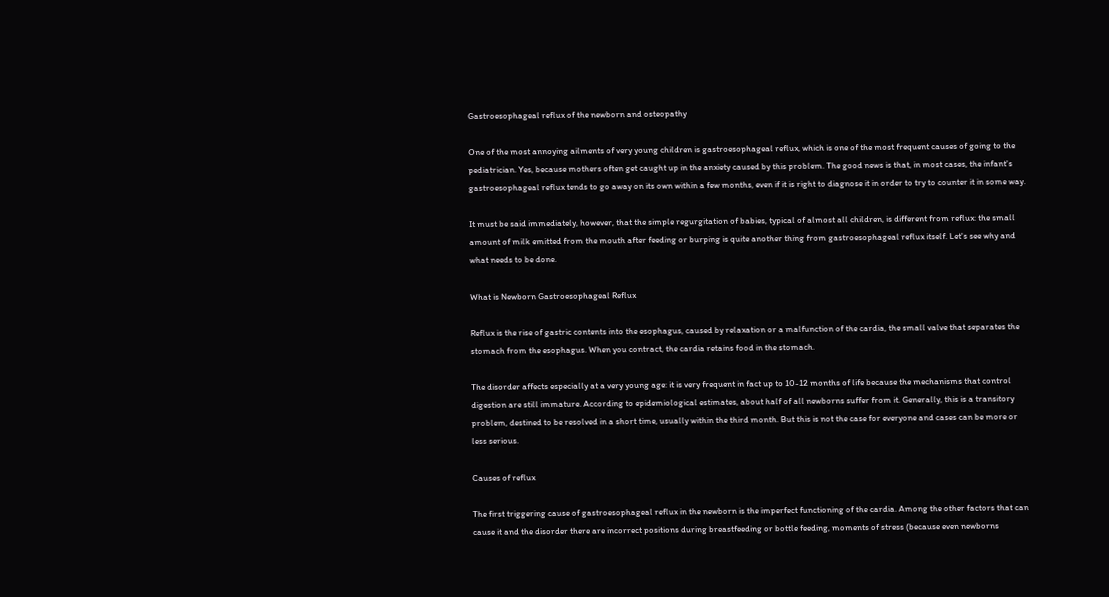Gastroesophageal reflux of the newborn and osteopathy

One of the most annoying ailments of very young children is gastroesophageal reflux, which is one of the most frequent causes of going to the pediatrician. Yes, because mothers often get caught up in the anxiety caused by this problem. The good news is that, in most cases, the infant's gastroesophageal reflux tends to go away on its own within a few months, even if it is right to diagnose it in order to try to counter it in some way.

It must be said immediately, however, that the simple regurgitation of babies, typical of almost all children, is different from reflux: the small amount of milk emitted from the mouth after feeding or burping is quite another thing from gastroesophageal reflux itself. Let's see why and what needs to be done.

What is Newborn Gastroesophageal Reflux

Reflux is the rise of gastric contents into the esophagus, caused by relaxation or a malfunction of the cardia, the small valve that separates the stomach from the esophagus. When you contract, the cardia retains food in the stomach.

The disorder affects especially at a very young age: it is very frequent in fact up to 10-12 months of life because the mechanisms that control digestion are still immature. According to epidemiological estimates, about half of all newborns suffer from it. Generally, this is a transitory problem, destined to be resolved in a short time, usually within the third month. But this is not the case for everyone and cases can be more or less serious.

Causes of reflux

The first triggering cause of gastroesophageal reflux in the newborn is the imperfect functioning of the cardia. Among the other factors that can cause it and the disorder there are incorrect positions during breastfeeding or bottle feeding, moments of stress (because even newborns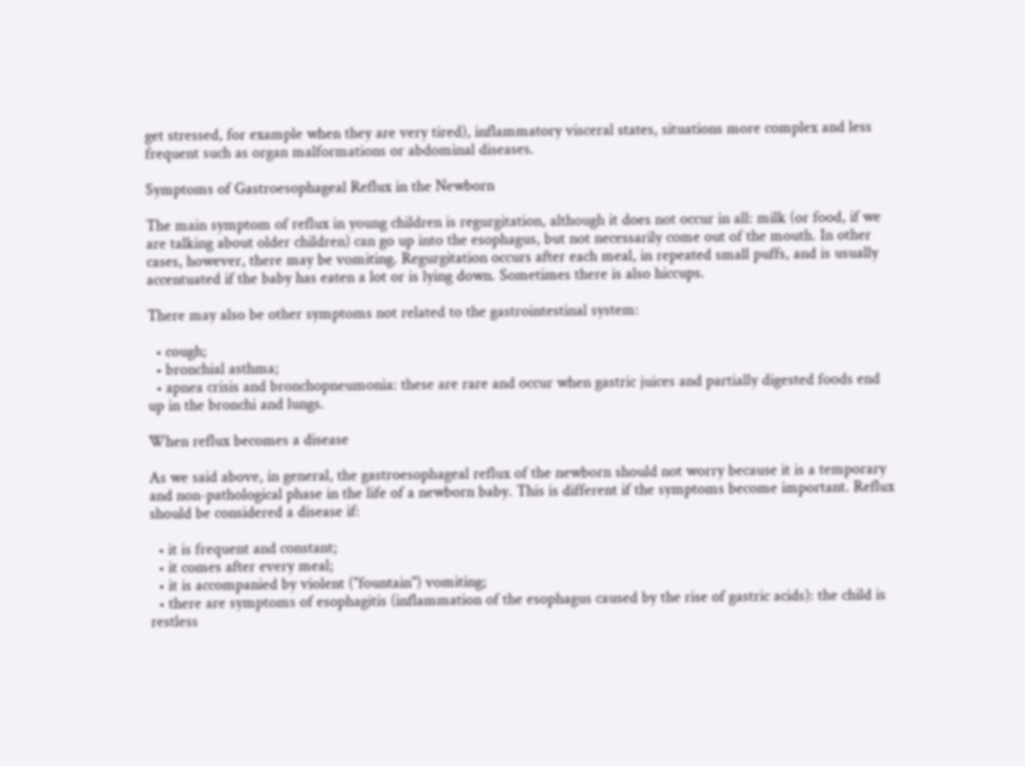get stressed, for example when they are very tired), inflammatory visceral states, situations more complex and less frequent such as organ malformations or abdominal diseases.

Symptoms of Gastroesophageal Reflux in the Newborn

The main symptom of reflux in young children is regurgitation, although it does not occur in all: milk (or food, if we are talking about older children) can go up into the esophagus, but not necessarily come out of the mouth. In other cases, however, there may be vomiting. Regurgitation occurs after each meal, in repeated small puffs, and is usually accentuated if the baby has eaten a lot or is lying down. Sometimes there is also hiccups.

There may also be other symptoms not related to the gastrointestinal system:

  • cough;
  • bronchial asthma;
  • apnea crisis and bronchopneumonia: these are rare and occur when gastric juices and partially digested foods end up in the bronchi and lungs.

When reflux becomes a disease

As we said above, in general, the gastroesophageal reflux of the newborn should not worry because it is a temporary and non-pathological phase in the life of a newborn baby. This is different if the symptoms become important. Reflux should be considered a disease if:

  • it is frequent and constant;
  • it comes after every meal;
  • it is accompanied by violent ("fountain") vomiting;
  • there are symptoms of esophagitis (inflammation of the esophagus caused by the rise of gastric acids): the child is restless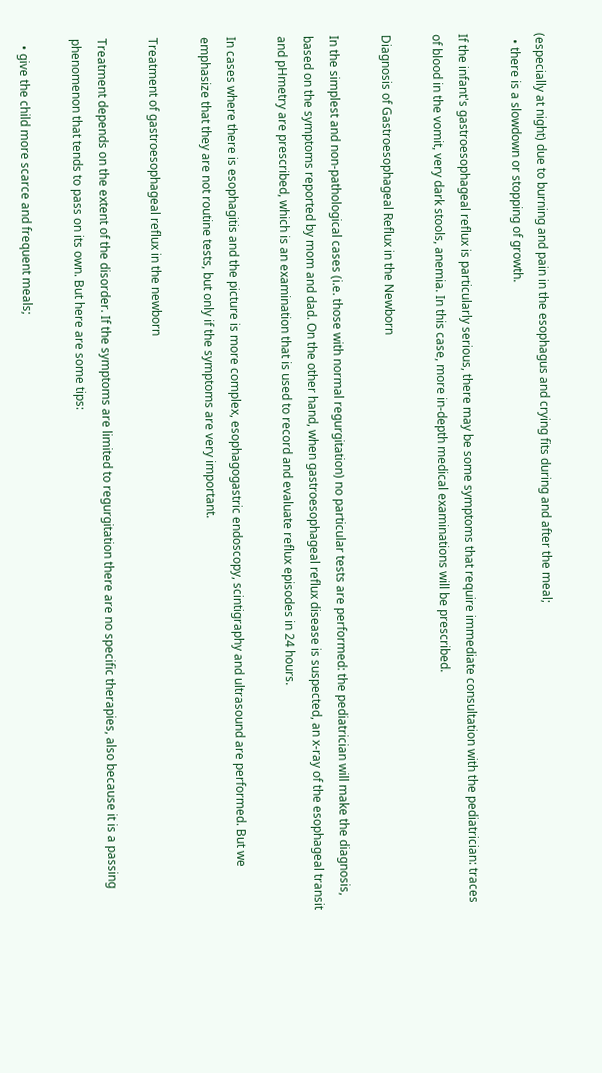(especially at night) due to burning and pain in the esophagus and crying fits during and after the meal;
  • there is a slowdown or stopping of growth.

If the infant's gastroesophageal reflux is particularly serious, there may be some symptoms that require immediate consultation with the pediatrician: traces of blood in the vomit, very dark stools, anemia. In this case, more in-depth medical examinations will be prescribed.

Diagnosis of Gastroesophageal Reflux in the Newborn

In the simplest and non-pathological cases (i.e. those with normal regurgitation) no particular tests are performed: the pediatrician will make the diagnosis, based on the symptoms reported by mom and dad. On the other hand, when gastroesophageal reflux disease is suspected, an x-ray of the esophageal transit and pHmetry are prescribed, which is an examination that is used to record and evaluate reflux episodes in 24 hours.

In cases where there is esophagitis and the picture is more complex, esophagogastric endoscopy, scintigraphy and ultrasound are performed. But we emphasize that they are not routine tests, but only if the symptoms are very important.

Treatment of gastroesophageal reflux in the newborn

Treatment depends on the extent of the disorder. If the symptoms are limited to regurgitation there are no specific therapies, also because it is a passing phenomenon that tends to pass on its own. But here are some tips:

  • give the child more scarce and frequent meals;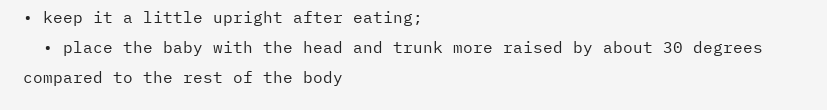• keep it a little upright after eating;
  • place the baby with the head and trunk more raised by about 30 degrees compared to the rest of the body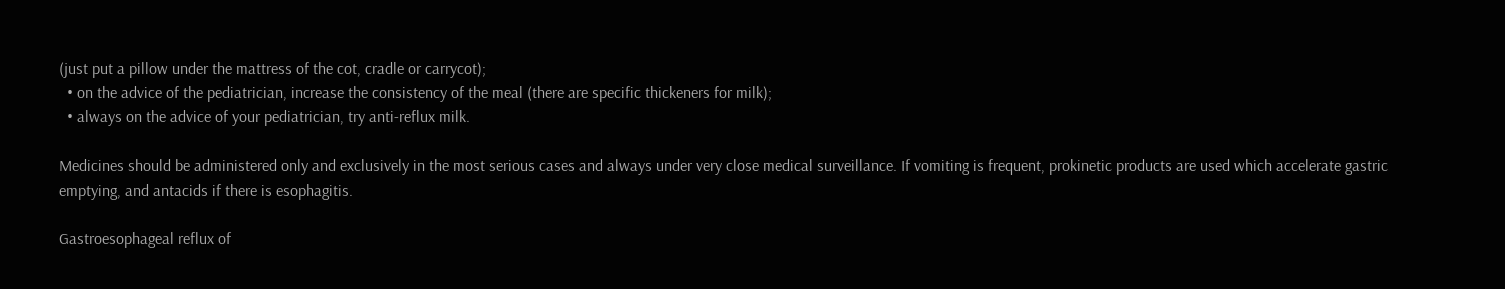(just put a pillow under the mattress of the cot, cradle or carrycot);
  • on the advice of the pediatrician, increase the consistency of the meal (there are specific thickeners for milk);
  • always on the advice of your pediatrician, try anti-reflux milk.

Medicines should be administered only and exclusively in the most serious cases and always under very close medical surveillance. If vomiting is frequent, prokinetic products are used which accelerate gastric emptying, and antacids if there is esophagitis.

Gastroesophageal reflux of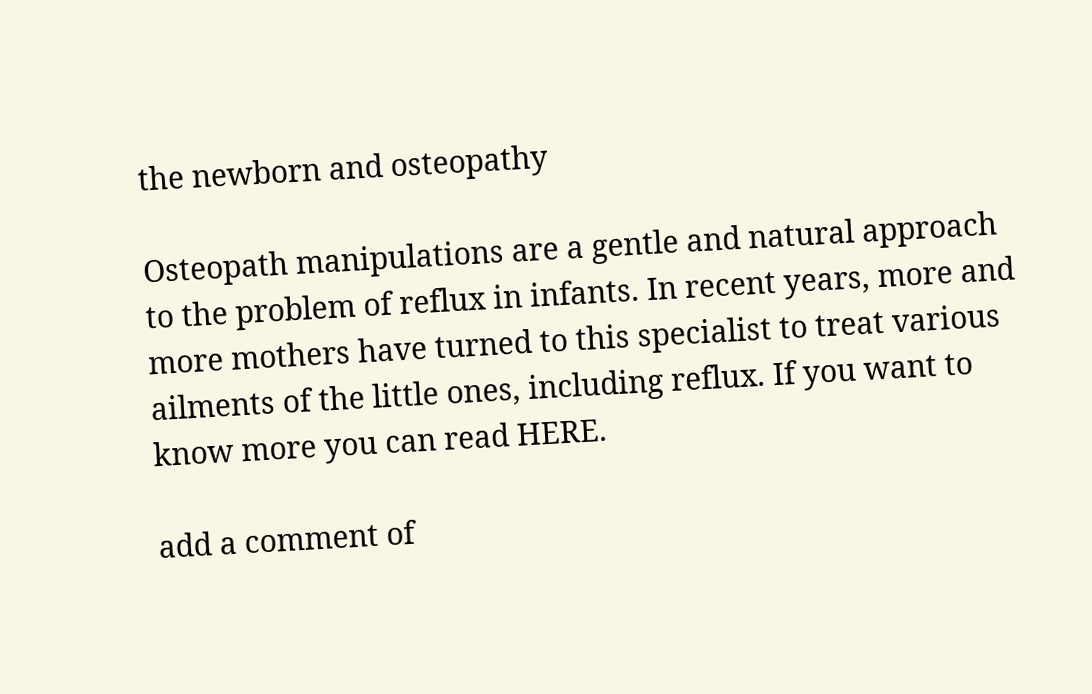the newborn and osteopathy

Osteopath manipulations are a gentle and natural approach to the problem of reflux in infants. In recent years, more and more mothers have turned to this specialist to treat various ailments of the little ones, including reflux. If you want to know more you can read HERE.

add a comment of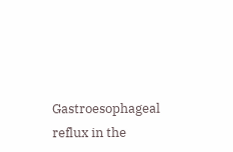Gastroesophageal reflux in the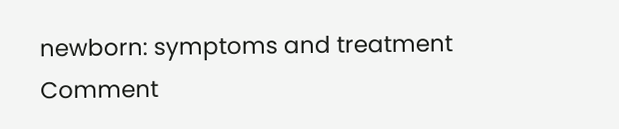newborn: symptoms and treatment
Comment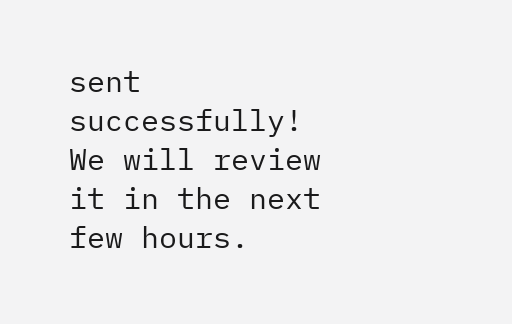sent successfully! We will review it in the next few hours.